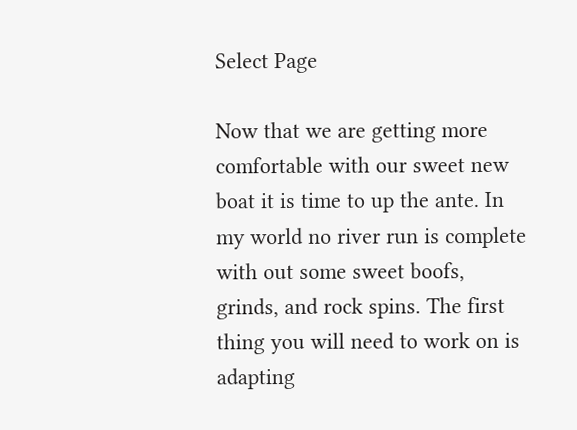Select Page

Now that we are getting more comfortable with our sweet new boat it is time to up the ante. In my world no river run is complete with out some sweet boofs, grinds, and rock spins. The first thing you will need to work on is adapting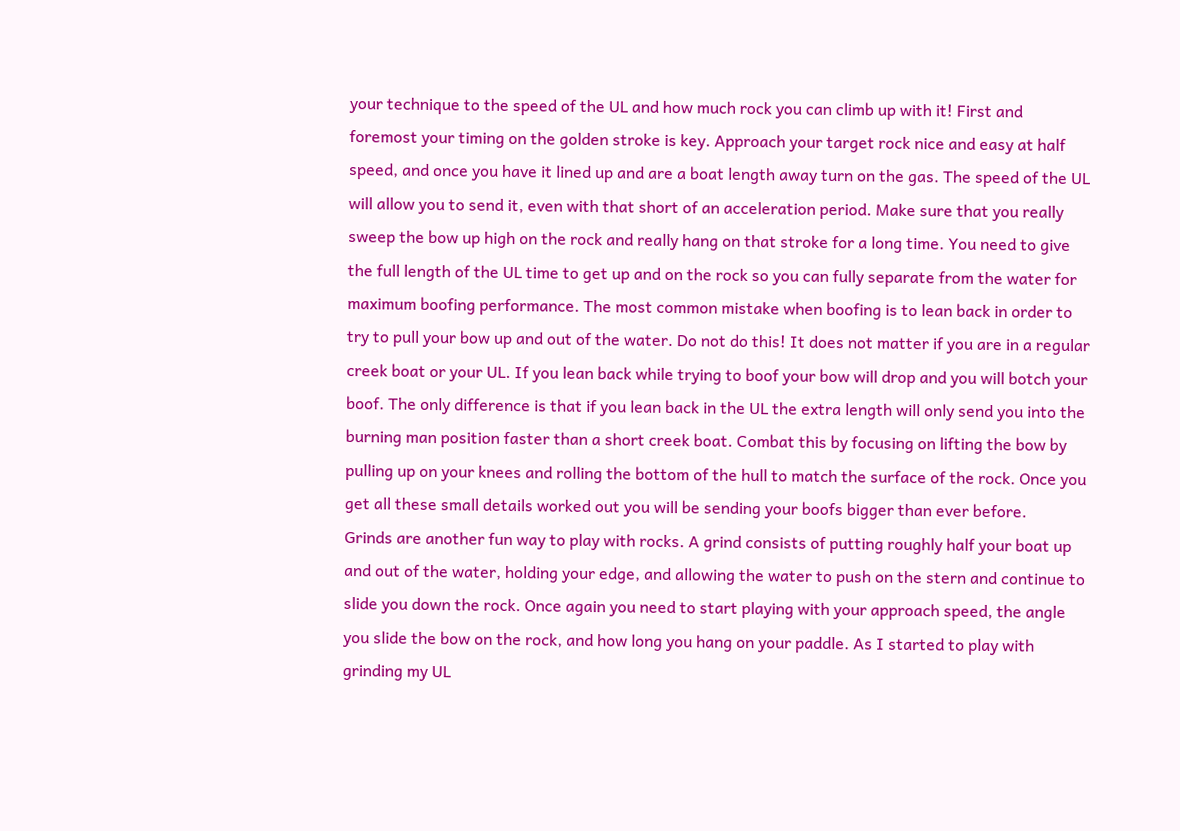your technique to the speed of the UL and how much rock you can climb up with it! First and foremost your timing on the golden stroke is key. Approach your target rock nice and easy at half speed, and once you have it lined up and are a boat length away turn on the gas. The speed of the UL will allow you to send it, even with that short of an acceleration period. Make sure that you really sweep the bow up high on the rock and really hang on that stroke for a long time. You need to give the full length of the UL time to get up and on the rock so you can fully separate from the water for maximum boofing performance. The most common mistake when boofing is to lean back in order to try to pull your bow up and out of the water. Do not do this! It does not matter if you are in a regular creek boat or your UL. If you lean back while trying to boof your bow will drop and you will botch your boof. The only difference is that if you lean back in the UL the extra length will only send you into the burning man position faster than a short creek boat. Combat this by focusing on lifting the bow by pulling up on your knees and rolling the bottom of the hull to match the surface of the rock. Once you get all these small details worked out you will be sending your boofs bigger than ever before.
Grinds are another fun way to play with rocks. A grind consists of putting roughly half your boat up and out of the water, holding your edge, and allowing the water to push on the stern and continue to slide you down the rock. Once again you need to start playing with your approach speed, the angle you slide the bow on the rock, and how long you hang on your paddle. As I started to play with grinding my UL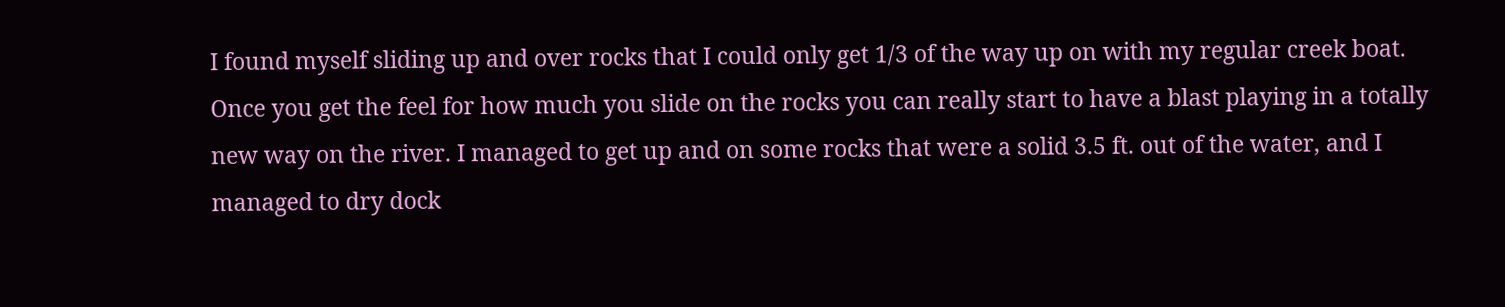I found myself sliding up and over rocks that I could only get 1/3 of the way up on with my regular creek boat. Once you get the feel for how much you slide on the rocks you can really start to have a blast playing in a totally new way on the river. I managed to get up and on some rocks that were a solid 3.5 ft. out of the water, and I managed to dry dock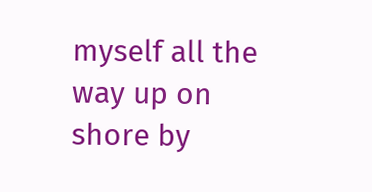myself all the way up on shore by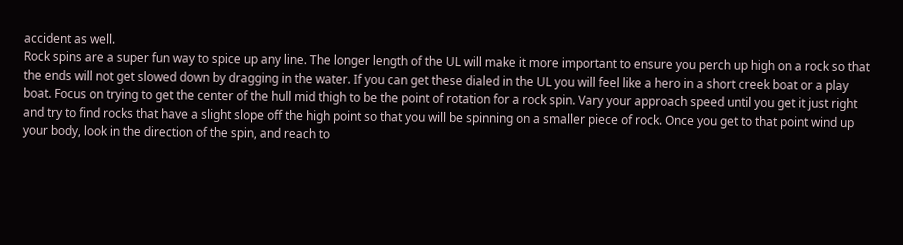accident as well.
Rock spins are a super fun way to spice up any line. The longer length of the UL will make it more important to ensure you perch up high on a rock so that the ends will not get slowed down by dragging in the water. If you can get these dialed in the UL you will feel like a hero in a short creek boat or a play boat. Focus on trying to get the center of the hull mid thigh to be the point of rotation for a rock spin. Vary your approach speed until you get it just right and try to find rocks that have a slight slope off the high point so that you will be spinning on a smaller piece of rock. Once you get to that point wind up your body, look in the direction of the spin, and reach to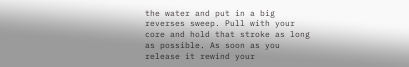the water and put in a big reverses sweep. Pull with your core and hold that stroke as long as possible. As soon as you release it rewind your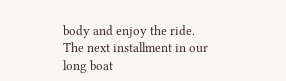body and enjoy the ride.
The next installment in our long boat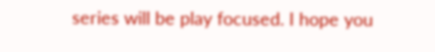series will be play focused. I hope you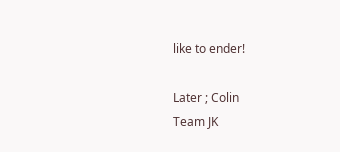like to ender!

Later ; Colin
Team JK